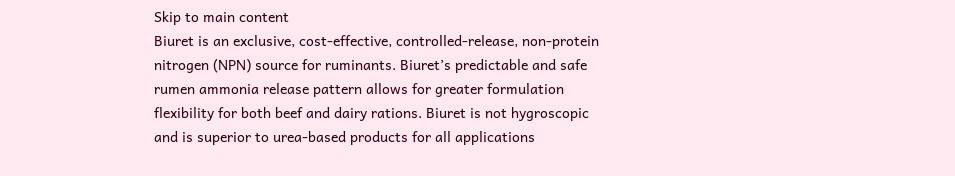Skip to main content
Biuret is an exclusive, cost-effective, controlled-release, non-protein nitrogen (NPN) source for ruminants. Biuret’s predictable and safe rumen ammonia release pattern allows for greater formulation flexibility for both beef and dairy rations. Biuret is not hygroscopic and is superior to urea-based products for all applications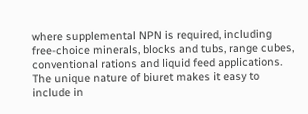where supplemental NPN is required, including free-choice minerals, blocks and tubs, range cubes, conventional rations and liquid feed applications. The unique nature of biuret makes it easy to include in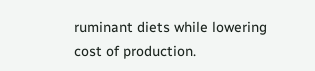ruminant diets while lowering cost of production.